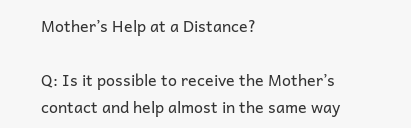Mother’s Help at a Distance?

Q: Is it possible to receive the Mother’s contact and help almost in the same way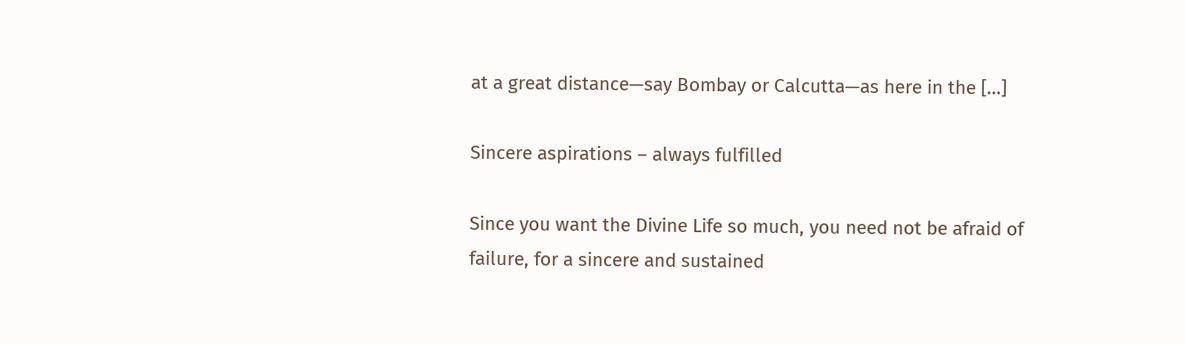at a great distance—say Bombay or Calcutta—as here in the […]

Sincere aspirations – always fulfilled

Since you want the Divine Life so much, you need not be afraid of failure, for a sincere and sustained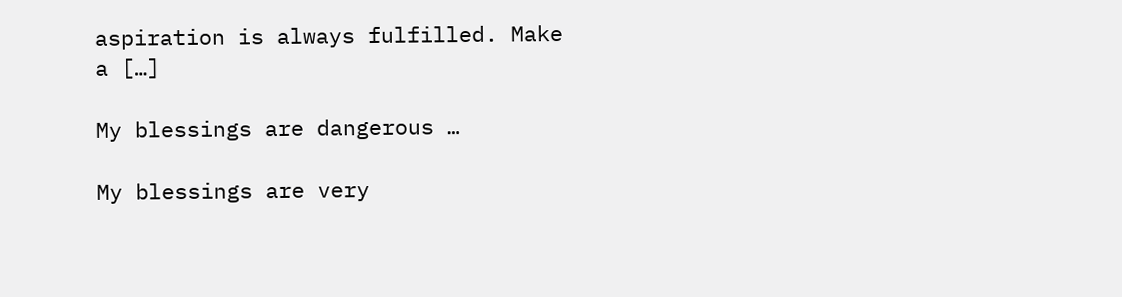aspiration is always fulfilled. Make a […]

My blessings are dangerous …

My blessings are very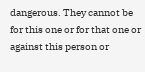dangerous. They cannot be for this one or for that one or against this person or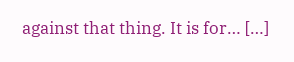against that thing. It is for… […]